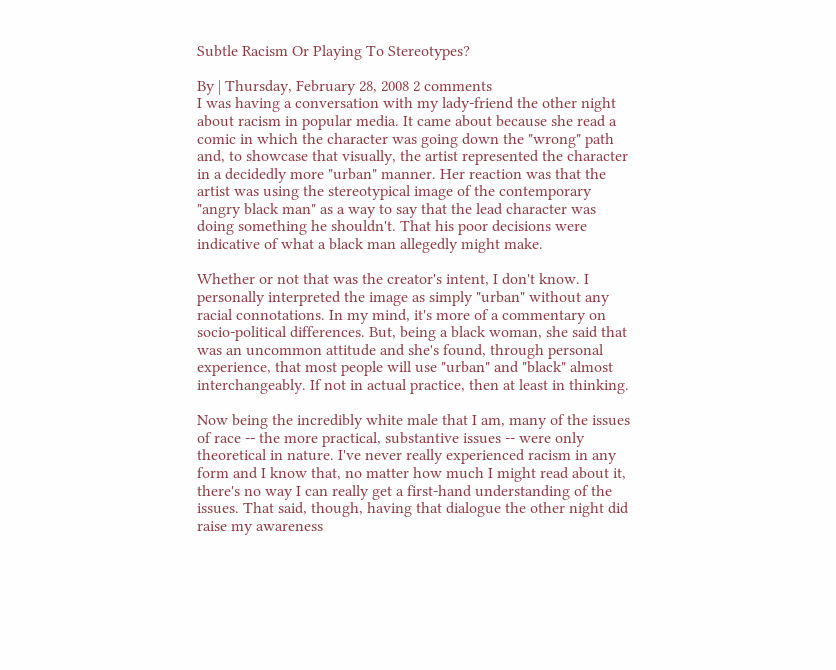Subtle Racism Or Playing To Stereotypes?

By | Thursday, February 28, 2008 2 comments
I was having a conversation with my lady-friend the other night about racism in popular media. It came about because she read a comic in which the character was going down the "wrong" path and, to showcase that visually, the artist represented the character in a decidedly more "urban" manner. Her reaction was that the artist was using the stereotypical image of the contemporary "angry black man" as a way to say that the lead character was doing something he shouldn't. That his poor decisions were indicative of what a black man allegedly might make.

Whether or not that was the creator's intent, I don't know. I personally interpreted the image as simply "urban" without any racial connotations. In my mind, it's more of a commentary on socio-political differences. But, being a black woman, she said that was an uncommon attitude and she's found, through personal experience, that most people will use "urban" and "black" almost interchangeably. If not in actual practice, then at least in thinking.

Now being the incredibly white male that I am, many of the issues of race -- the more practical, substantive issues -- were only theoretical in nature. I've never really experienced racism in any form and I know that, no matter how much I might read about it, there's no way I can really get a first-hand understanding of the issues. That said, though, having that dialogue the other night did raise my awareness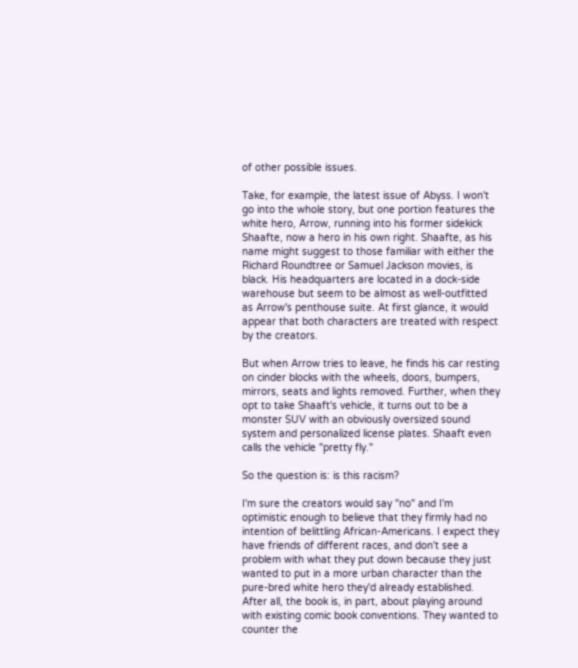of other possible issues.

Take, for example, the latest issue of Abyss. I won't go into the whole story, but one portion features the white hero, Arrow, running into his former sidekick Shaafte, now a hero in his own right. Shaafte, as his name might suggest to those familiar with either the Richard Roundtree or Samuel Jackson movies, is black. His headquarters are located in a dock-side warehouse but seem to be almost as well-outfitted as Arrow's penthouse suite. At first glance, it would appear that both characters are treated with respect by the creators.

But when Arrow tries to leave, he finds his car resting on cinder blocks with the wheels, doors, bumpers, mirrors, seats and lights removed. Further, when they opt to take Shaaft's vehicle, it turns out to be a monster SUV with an obviously oversized sound system and personalized license plates. Shaaft even calls the vehicle "pretty fly."

So the question is: is this racism?

I'm sure the creators would say "no" and I'm optimistic enough to believe that they firmly had no intention of belittling African-Americans. I expect they have friends of different races, and don't see a problem with what they put down because they just wanted to put in a more urban character than the pure-bred white hero they'd already established. After all, the book is, in part, about playing around with existing comic book conventions. They wanted to counter the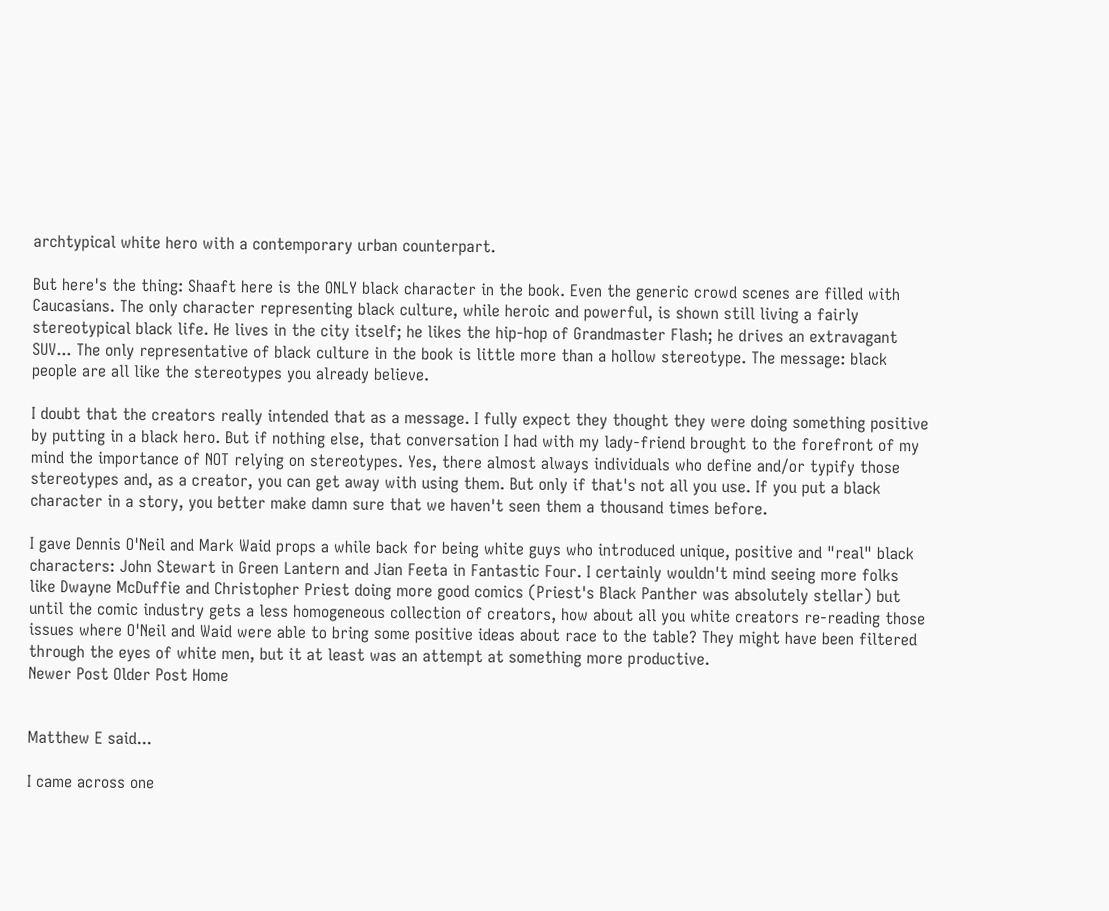archtypical white hero with a contemporary urban counterpart.

But here's the thing: Shaaft here is the ONLY black character in the book. Even the generic crowd scenes are filled with Caucasians. The only character representing black culture, while heroic and powerful, is shown still living a fairly stereotypical black life. He lives in the city itself; he likes the hip-hop of Grandmaster Flash; he drives an extravagant SUV... The only representative of black culture in the book is little more than a hollow stereotype. The message: black people are all like the stereotypes you already believe.

I doubt that the creators really intended that as a message. I fully expect they thought they were doing something positive by putting in a black hero. But if nothing else, that conversation I had with my lady-friend brought to the forefront of my mind the importance of NOT relying on stereotypes. Yes, there almost always individuals who define and/or typify those stereotypes and, as a creator, you can get away with using them. But only if that's not all you use. If you put a black character in a story, you better make damn sure that we haven't seen them a thousand times before.

I gave Dennis O'Neil and Mark Waid props a while back for being white guys who introduced unique, positive and "real" black characters: John Stewart in Green Lantern and Jian Feeta in Fantastic Four. I certainly wouldn't mind seeing more folks like Dwayne McDuffie and Christopher Priest doing more good comics (Priest's Black Panther was absolutely stellar) but until the comic industry gets a less homogeneous collection of creators, how about all you white creators re-reading those issues where O'Neil and Waid were able to bring some positive ideas about race to the table? They might have been filtered through the eyes of white men, but it at least was an attempt at something more productive.
Newer Post Older Post Home


Matthew E said...

I came across one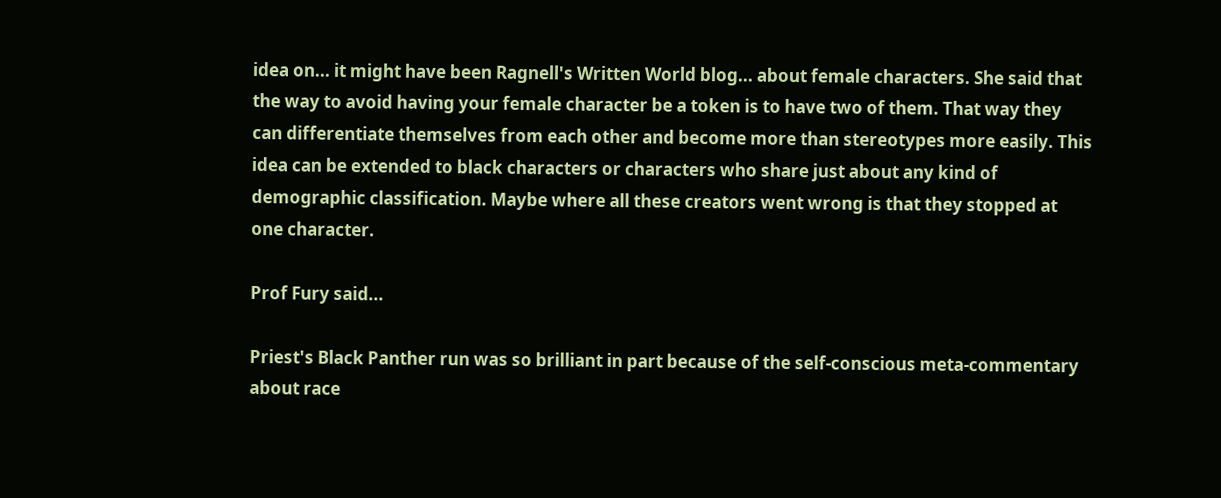idea on... it might have been Ragnell's Written World blog... about female characters. She said that the way to avoid having your female character be a token is to have two of them. That way they can differentiate themselves from each other and become more than stereotypes more easily. This idea can be extended to black characters or characters who share just about any kind of demographic classification. Maybe where all these creators went wrong is that they stopped at one character.

Prof Fury said...

Priest's Black Panther run was so brilliant in part because of the self-conscious meta-commentary about race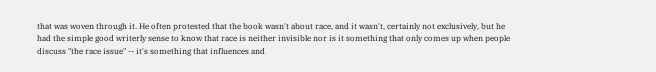that was woven through it. He often protested that the book wasn't about race, and it wasn't, certainly not exclusively, but he had the simple good writerly sense to know that race is neither invisible nor is it something that only comes up when people discuss "the race issue" -- it's something that influences and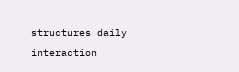structures daily interaction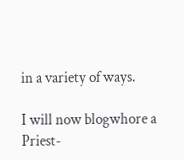in a variety of ways.

I will now blogwhore a Priest-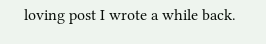loving post I wrote a while back.